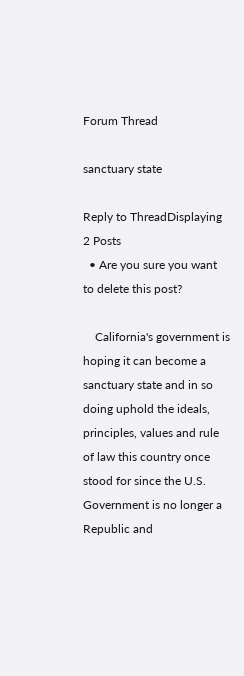Forum Thread

sanctuary state

Reply to ThreadDisplaying 2 Posts
  • Are you sure you want to delete this post?

    California's government is hoping it can become a sanctuary state and in so doing uphold the ideals, principles, values and rule of law this country once stood for since the U.S. Government is no longer a Republic and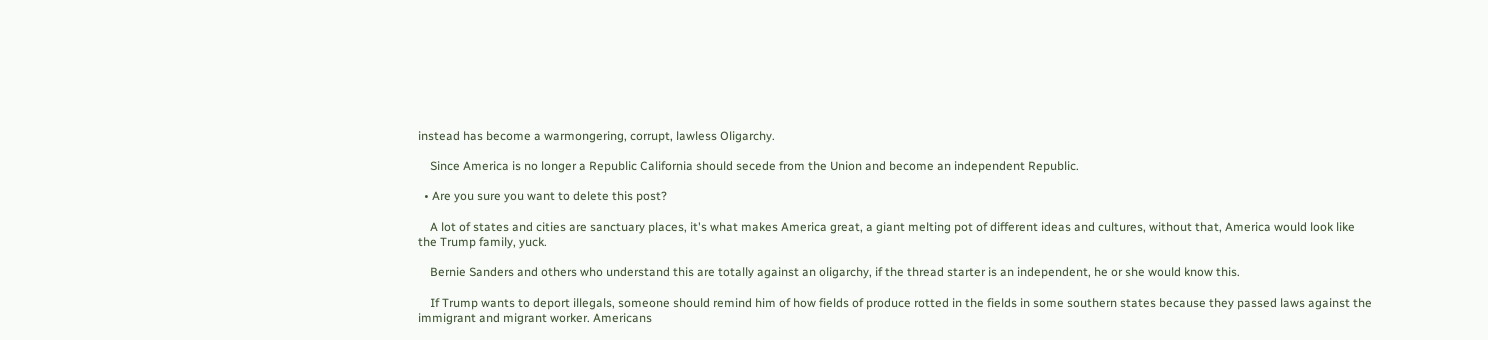instead has become a warmongering, corrupt, lawless Oligarchy.

    Since America is no longer a Republic California should secede from the Union and become an independent Republic.

  • Are you sure you want to delete this post?

    A lot of states and cities are sanctuary places, it's what makes America great, a giant melting pot of different ideas and cultures, without that, America would look like the Trump family, yuck.

    Bernie Sanders and others who understand this are totally against an oligarchy, if the thread starter is an independent, he or she would know this.

    If Trump wants to deport illegals, someone should remind him of how fields of produce rotted in the fields in some southern states because they passed laws against the immigrant and migrant worker. Americans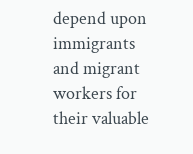depend upon immigrants and migrant workers for their valuable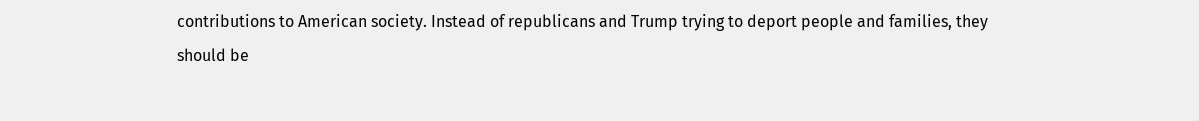contributions to American society. Instead of republicans and Trump trying to deport people and families, they should be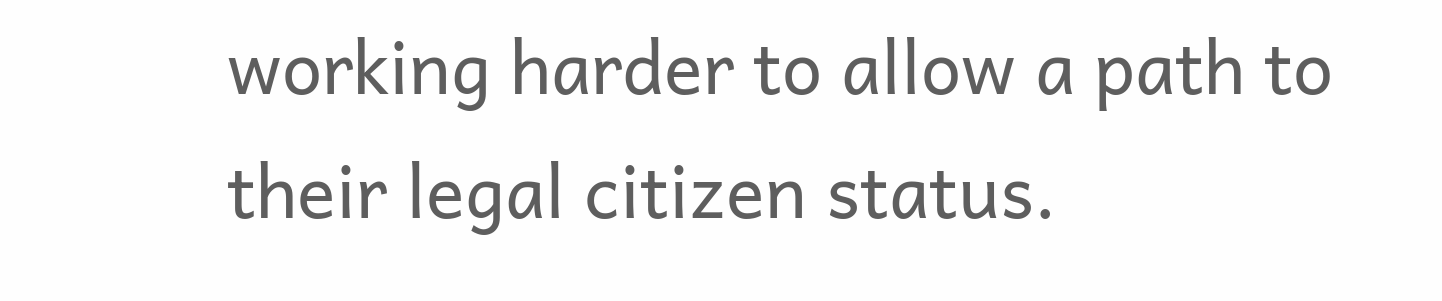working harder to allow a path to their legal citizen status.